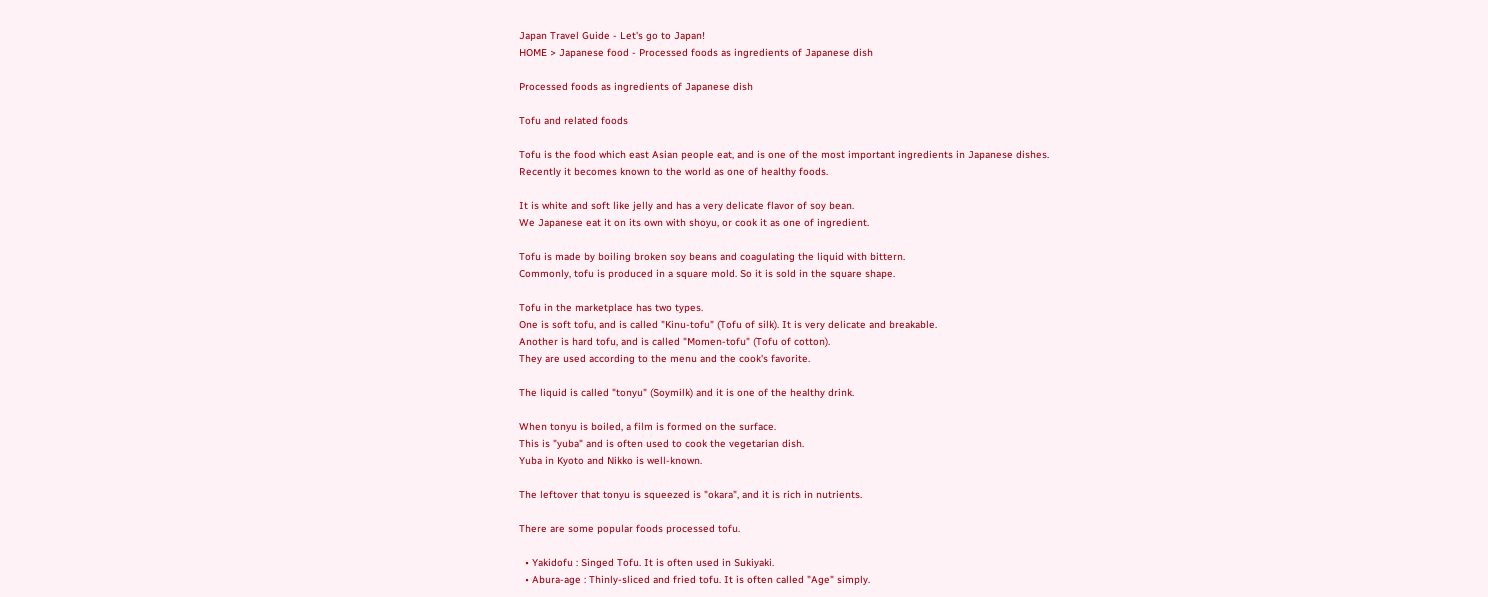Japan Travel Guide - Let's go to Japan!
HOME > Japanese food - Processed foods as ingredients of Japanese dish

Processed foods as ingredients of Japanese dish

Tofu and related foods

Tofu is the food which east Asian people eat, and is one of the most important ingredients in Japanese dishes.
Recently it becomes known to the world as one of healthy foods.

It is white and soft like jelly and has a very delicate flavor of soy bean.
We Japanese eat it on its own with shoyu, or cook it as one of ingredient.

Tofu is made by boiling broken soy beans and coagulating the liquid with bittern.
Commonly, tofu is produced in a square mold. So it is sold in the square shape.

Tofu in the marketplace has two types.
One is soft tofu, and is called "Kinu-tofu" (Tofu of silk). It is very delicate and breakable.
Another is hard tofu, and is called "Momen-tofu" (Tofu of cotton).
They are used according to the menu and the cook's favorite.

The liquid is called "tonyu" (Soymilk) and it is one of the healthy drink.

When tonyu is boiled, a film is formed on the surface.
This is "yuba" and is often used to cook the vegetarian dish.
Yuba in Kyoto and Nikko is well-known.

The leftover that tonyu is squeezed is "okara", and it is rich in nutrients.

There are some popular foods processed tofu.

  • Yakidofu : Singed Tofu. It is often used in Sukiyaki.
  • Abura-age : Thinly-sliced and fried tofu. It is often called "Age" simply.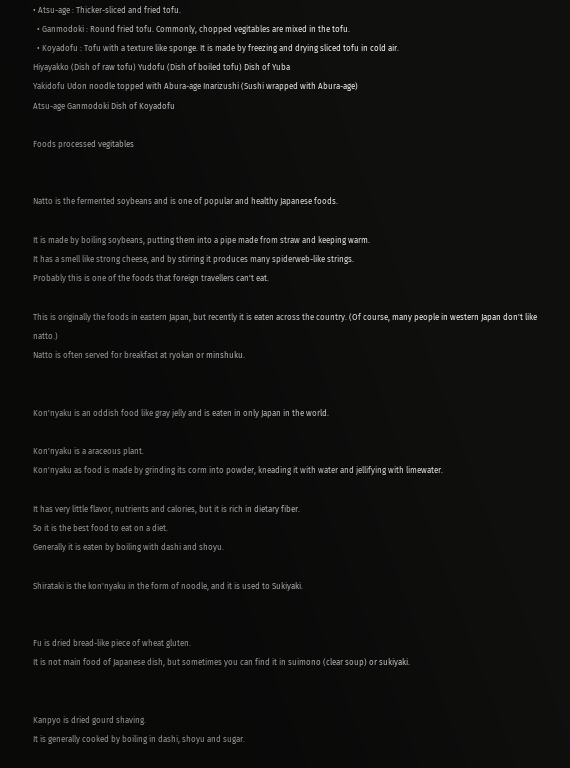• Atsu-age : Thicker-sliced and fried tofu.
  • Ganmodoki : Round fried tofu. Commonly, chopped vegitables are mixed in the tofu.
  • Koyadofu : Tofu with a texture like sponge. It is made by freezing and drying sliced tofu in cold air.
Hiyayakko (Dish of raw tofu) Yudofu (Dish of boiled tofu) Dish of Yuba
Yakidofu Udon noodle topped with Abura-age Inarizushi (Sushi wrapped with Abura-age)
Atsu-age Ganmodoki Dish of Koyadofu

Foods processed vegitables


Natto is the fermented soybeans and is one of popular and healthy Japanese foods.

It is made by boiling soybeans, putting them into a pipe made from straw and keeping warm.
It has a smell like strong cheese, and by stirring it produces many spiderweb-like strings.
Probably this is one of the foods that foreign travellers can't eat.

This is originally the foods in eastern Japan, but recently it is eaten across the country. (Of course, many people in western Japan don't like natto.)
Natto is often served for breakfast at ryokan or minshuku.


Kon'nyaku is an oddish food like gray jelly and is eaten in only Japan in the world.

Kon'nyaku is a araceous plant.
Kon'nyaku as food is made by grinding its corm into powder, kneading it with water and jellifying with limewater.

It has very little flavor, nutrients and calories, but it is rich in dietary fiber.
So it is the best food to eat on a diet.
Generally it is eaten by boiling with dashi and shoyu.

Shirataki is the kon'nyaku in the form of noodle, and it is used to Sukiyaki.


Fu is dried bread-like piece of wheat gluten.
It is not main food of Japanese dish, but sometimes you can find it in suimono (clear soup) or sukiyaki.


Kanpyo is dried gourd shaving.
It is generally cooked by boiling in dashi, shoyu and sugar.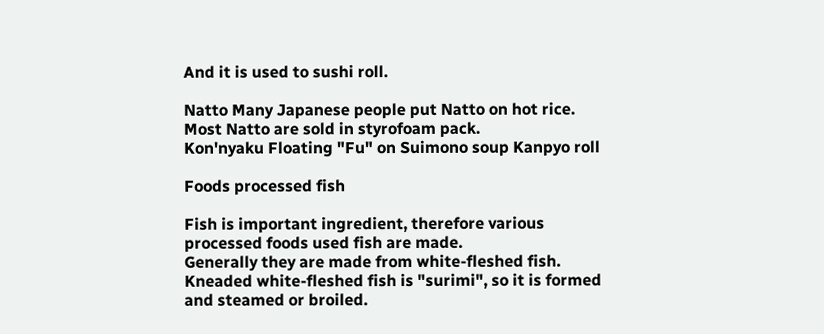And it is used to sushi roll.

Natto Many Japanese people put Natto on hot rice. Most Natto are sold in styrofoam pack.
Kon'nyaku Floating "Fu" on Suimono soup Kanpyo roll

Foods processed fish

Fish is important ingredient, therefore various processed foods used fish are made.
Generally they are made from white-fleshed fish.
Kneaded white-fleshed fish is "surimi", so it is formed and steamed or broiled.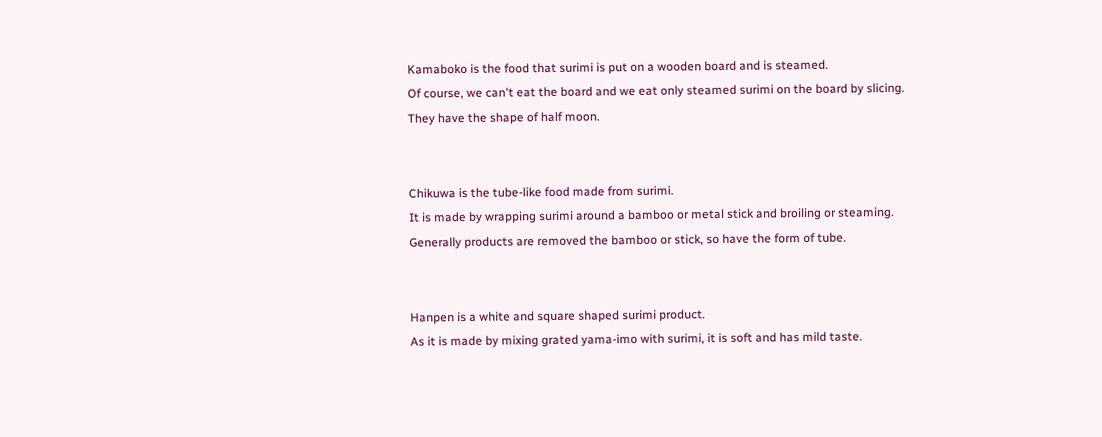Kamaboko is the food that surimi is put on a wooden board and is steamed.
Of course, we can't eat the board and we eat only steamed surimi on the board by slicing.
They have the shape of half moon.


Chikuwa is the tube-like food made from surimi.
It is made by wrapping surimi around a bamboo or metal stick and broiling or steaming.
Generally products are removed the bamboo or stick, so have the form of tube.


Hanpen is a white and square shaped surimi product.
As it is made by mixing grated yama-imo with surimi, it is soft and has mild taste.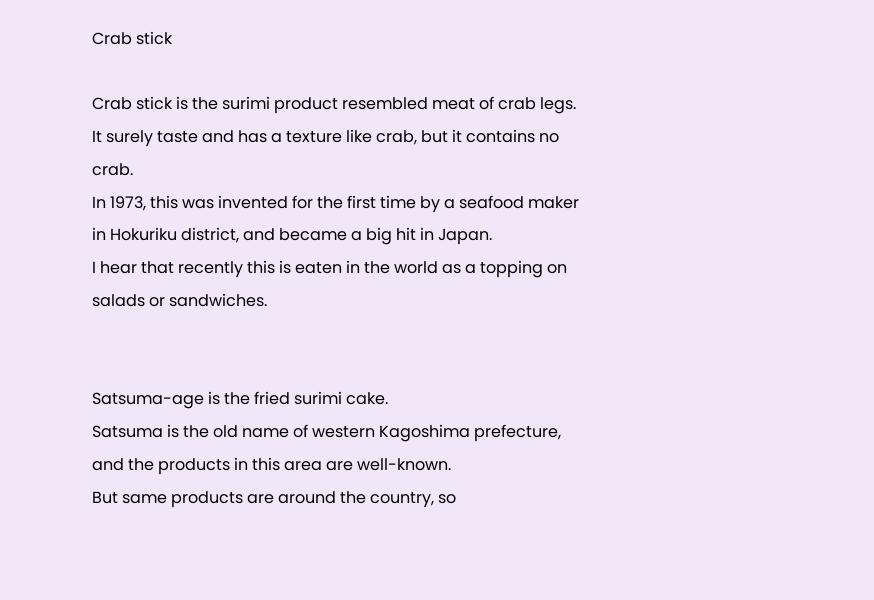Crab stick

Crab stick is the surimi product resembled meat of crab legs.
It surely taste and has a texture like crab, but it contains no crab.
In 1973, this was invented for the first time by a seafood maker in Hokuriku district, and became a big hit in Japan.
I hear that recently this is eaten in the world as a topping on salads or sandwiches.


Satsuma-age is the fried surimi cake.
Satsuma is the old name of western Kagoshima prefecture, and the products in this area are well-known.
But same products are around the country, so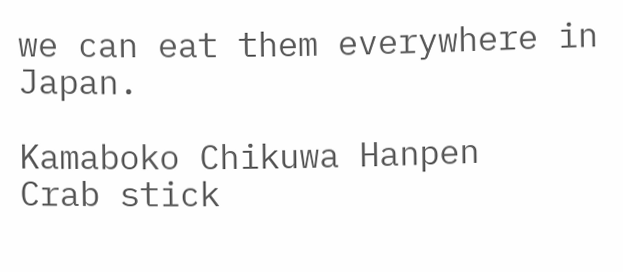we can eat them everywhere in Japan.

Kamaboko Chikuwa Hanpen
Crab stick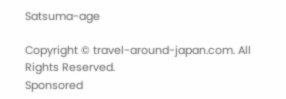Satsuma-age

Copyright © travel-around-japan.com. All Rights Reserved.
Sponsored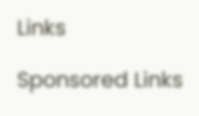Links

Sponsored Links